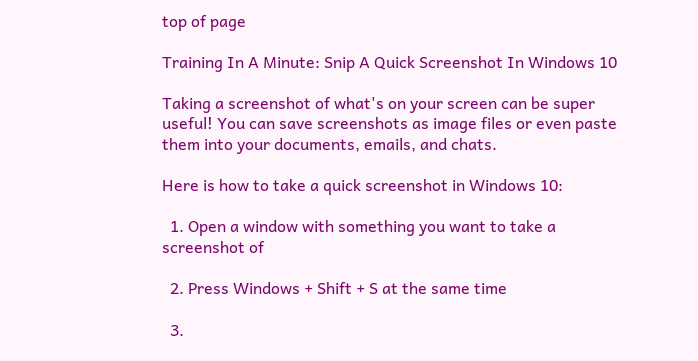top of page

Training In A Minute: Snip A Quick Screenshot In Windows 10

Taking a screenshot of what's on your screen can be super useful! You can save screenshots as image files or even paste them into your documents, emails, and chats.

Here is how to take a quick screenshot in Windows 10:

  1. Open a window with something you want to take a screenshot of

  2. Press Windows + Shift + S at the same time

  3.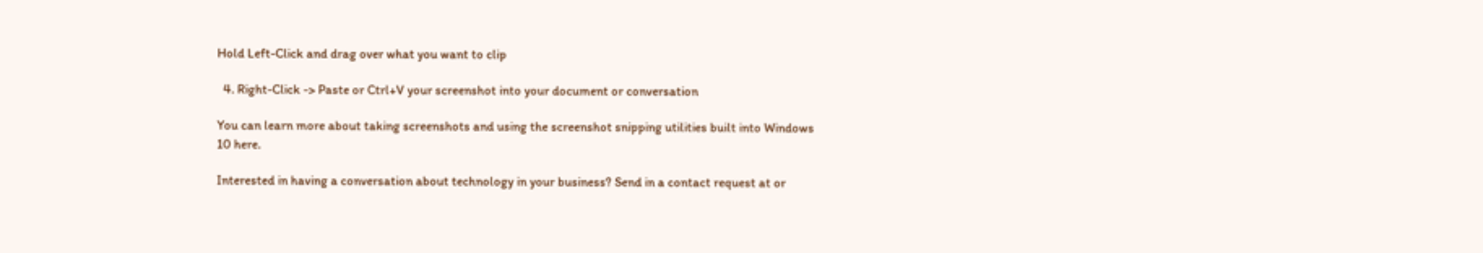Hold Left-Click and drag over what you want to clip

  4. Right-Click -> Paste or Ctrl+V your screenshot into your document or conversation

You can learn more about taking screenshots and using the screenshot snipping utilities built into Windows 10 here.

Interested in having a conversation about technology in your business? Send in a contact request at or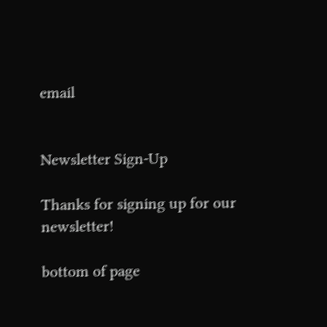email


Newsletter Sign-Up

Thanks for signing up for our newsletter!

bottom of page